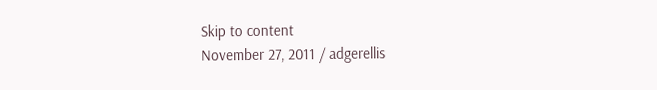Skip to content
November 27, 2011 / adgerellis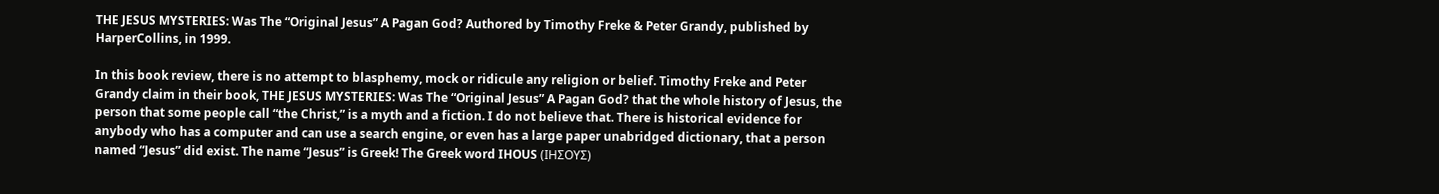THE JESUS MYSTERIES: Was The “Original Jesus” A Pagan God? Authored by Timothy Freke & Peter Grandy, published by HarperCollins, in 1999.

In this book review, there is no attempt to blasphemy, mock or ridicule any religion or belief. Timothy Freke and Peter Grandy claim in their book, THE JESUS MYSTERIES: Was The “Original Jesus” A Pagan God? that the whole history of Jesus, the person that some people call “the Christ,” is a myth and a fiction. I do not believe that. There is historical evidence for anybody who has a computer and can use a search engine, or even has a large paper unabridged dictionary, that a person named “Jesus” did exist. The name “Jesus” is Greek! The Greek word IHOUS (ΙΗΣΟΥΣ)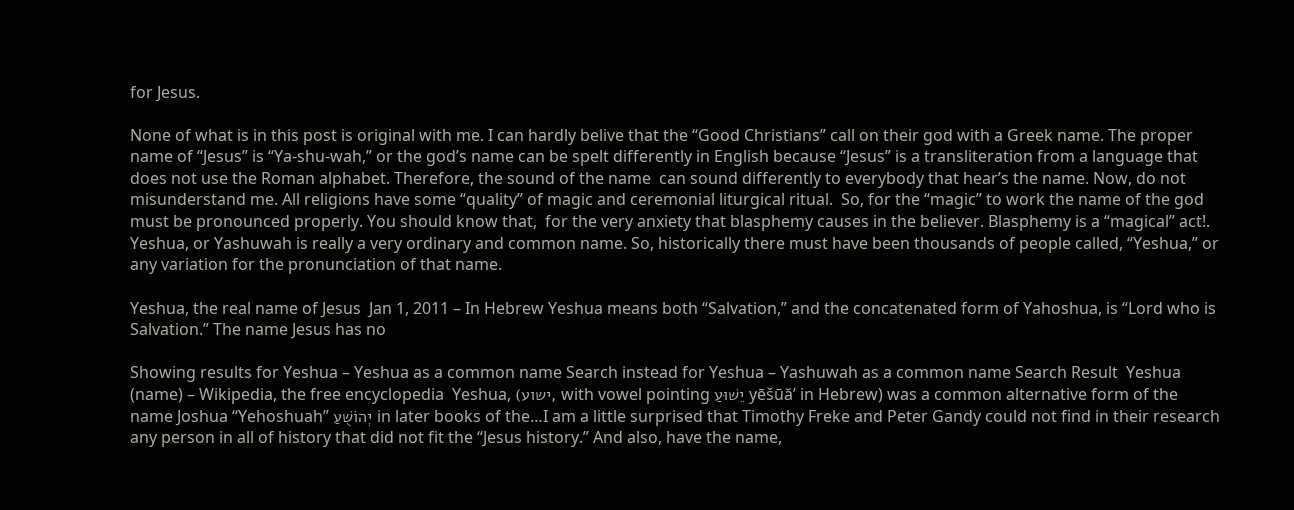for Jesus.

None of what is in this post is original with me. I can hardly belive that the “Good Christians” call on their god with a Greek name. The proper name of “Jesus” is “Ya-shu-wah,” or the god’s name can be spelt differently in English because “Jesus” is a transliteration from a language that does not use the Roman alphabet. Therefore, the sound of the name  can sound differently to everybody that hear’s the name. Now, do not misunderstand me. All religions have some “quality” of magic and ceremonial liturgical ritual.  So, for the “magic” to work the name of the god must be pronounced properly. You should know that,  for the very anxiety that blasphemy causes in the believer. Blasphemy is a “magical” act!. Yeshua, or Yashuwah is really a very ordinary and common name. So, historically there must have been thousands of people called, “Yeshua,” or any variation for the pronunciation of that name.

Yeshua, the real name of Jesus  Jan 1, 2011 – In Hebrew Yeshua means both “Salvation,” and the concatenated form of Yahoshua, is “Lord who is Salvation.” The name Jesus has no

Showing results for Yeshua – Yeshua as a common name Search instead for Yeshua – Yashuwah as a common name Search Result  Yeshua (name) – Wikipedia, the free encyclopedia  Yeshua, (ישוע, with vowel pointing יֵשׁוּעַ yēšūă’ in Hebrew) was a common alternative form of the name Joshua “Yehoshuah” יְהוֹשֻׁעַ in later books of the…I am a little surprised that Timothy Freke and Peter Gandy could not find in their research any person in all of history that did not fit the “Jesus history.” And also, have the name,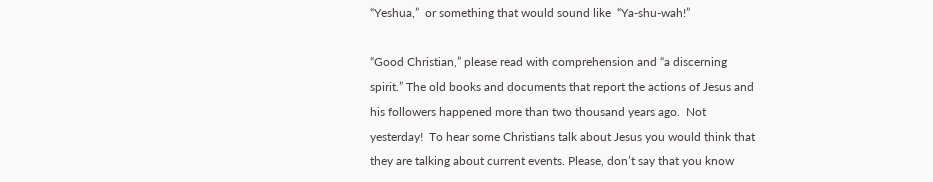“Yeshua,”  or something that would sound like  “Ya-shu-wah!”

“Good Christian,” please read with comprehension and “a discerning spirit.” The old books and documents that report the actions of Jesus and his followers happened more than two thousand years ago.  Not yesterday!  To hear some Christians talk about Jesus you would think that they are talking about current events. Please, don’t say that you know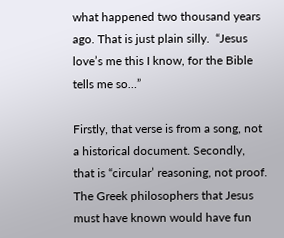what happened two thousand years ago. That is just plain silly.  “Jesus love’s me this I know, for the Bible tells me so…”

Firstly, that verse is from a song, not a historical document. Secondly, that is “circular’ reasoning, not proof. The Greek philosophers that Jesus must have known would have fun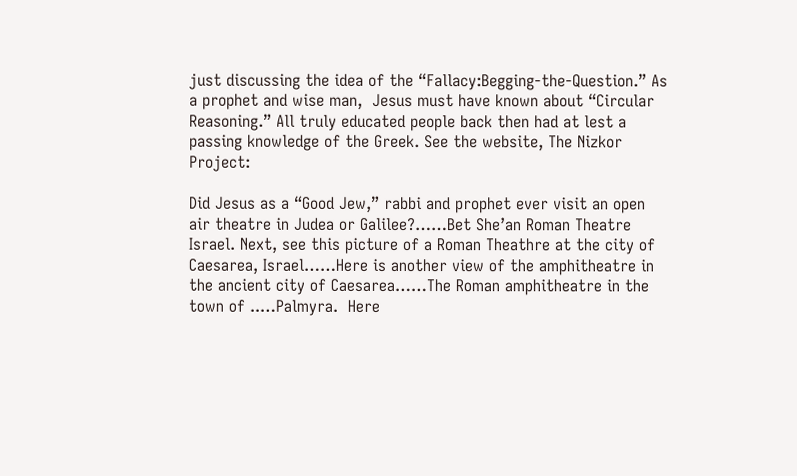just discussing the idea of the “Fallacy:Begging-the-Question.” As a prophet and wise man,  Jesus must have known about “Circular Reasoning.” All truly educated people back then had at lest a passing knowledge of the Greek. See the website, The Nizkor Project:

Did Jesus as a “Good Jew,” rabbi and prophet ever visit an open air theatre in Judea or Galilee?……Bet She’an Roman Theatre Israel. Next, see this picture of a Roman Theathre at the city of Caesarea, Israel……Here is another view of the amphitheatre in the ancient city of Caesarea……The Roman amphitheatre in the  town of ..…Palmyra.  Here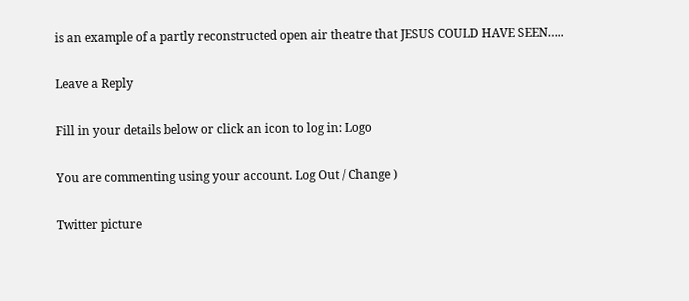is an example of a partly reconstructed open air theatre that JESUS COULD HAVE SEEN…..

Leave a Reply

Fill in your details below or click an icon to log in: Logo

You are commenting using your account. Log Out / Change )

Twitter picture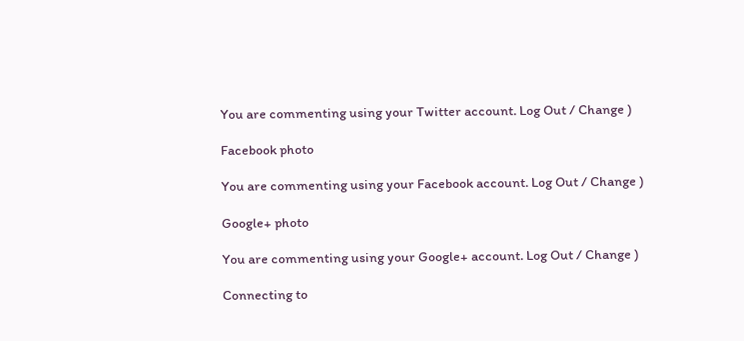You are commenting using your Twitter account. Log Out / Change )

Facebook photo

You are commenting using your Facebook account. Log Out / Change )

Google+ photo

You are commenting using your Google+ account. Log Out / Change )

Connecting to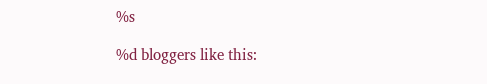%s

%d bloggers like this: